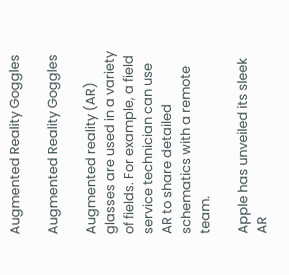Augmented Reality Goggles

Augmented Reality Goggles

Augmented reality (AR) glasses are used in a variety of fields. For example, a field service technician can use AR to share detailed schematics with a remote team.

Apple has unveiled its sleek AR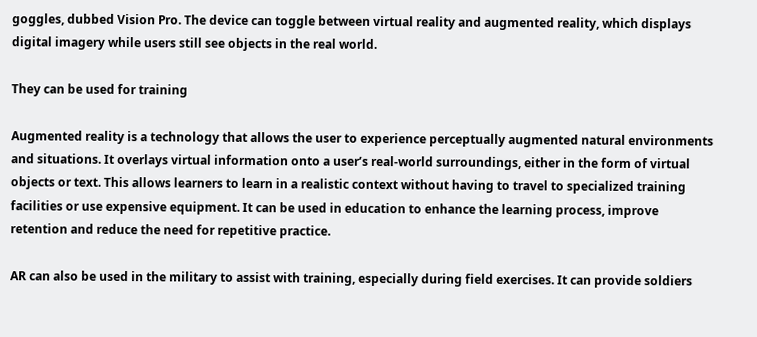goggles, dubbed Vision Pro. The device can toggle between virtual reality and augmented reality, which displays digital imagery while users still see objects in the real world.

They can be used for training

Augmented reality is a technology that allows the user to experience perceptually augmented natural environments and situations. It overlays virtual information onto a user’s real-world surroundings, either in the form of virtual objects or text. This allows learners to learn in a realistic context without having to travel to specialized training facilities or use expensive equipment. It can be used in education to enhance the learning process, improve retention and reduce the need for repetitive practice.

AR can also be used in the military to assist with training, especially during field exercises. It can provide soldiers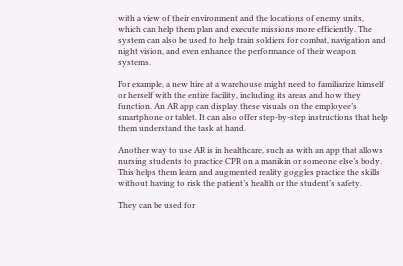with a view of their environment and the locations of enemy units, which can help them plan and execute missions more efficiently. The system can also be used to help train soldiers for combat, navigation and night vision, and even enhance the performance of their weapon systems.

For example, a new hire at a warehouse might need to familiarize himself or herself with the entire facility, including its areas and how they function. An AR app can display these visuals on the employee’s smartphone or tablet. It can also offer step-by-step instructions that help them understand the task at hand.

Another way to use AR is in healthcare, such as with an app that allows nursing students to practice CPR on a manikin or someone else’s body. This helps them learn and augmented reality goggles practice the skills without having to risk the patient’s health or the student’s safety.

They can be used for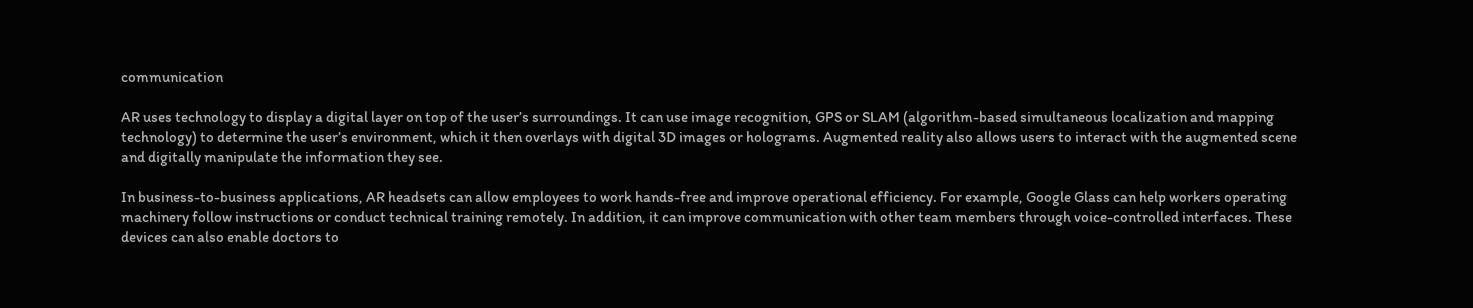communication

AR uses technology to display a digital layer on top of the user’s surroundings. It can use image recognition, GPS or SLAM (algorithm-based simultaneous localization and mapping technology) to determine the user’s environment, which it then overlays with digital 3D images or holograms. Augmented reality also allows users to interact with the augmented scene and digitally manipulate the information they see.

In business-to-business applications, AR headsets can allow employees to work hands-free and improve operational efficiency. For example, Google Glass can help workers operating machinery follow instructions or conduct technical training remotely. In addition, it can improve communication with other team members through voice-controlled interfaces. These devices can also enable doctors to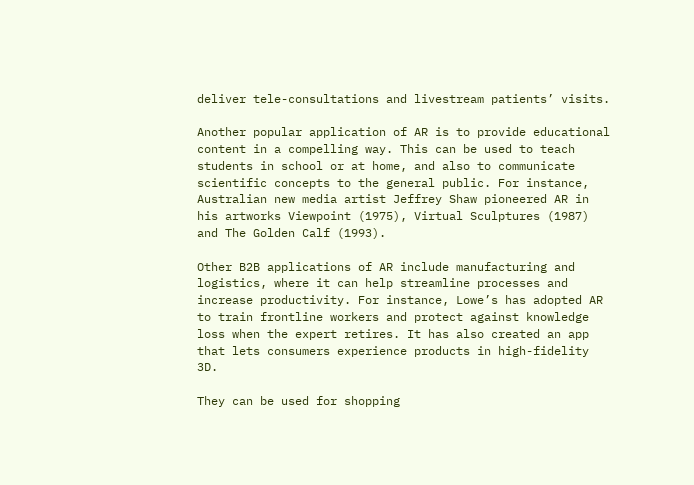deliver tele-consultations and livestream patients’ visits.

Another popular application of AR is to provide educational content in a compelling way. This can be used to teach students in school or at home, and also to communicate scientific concepts to the general public. For instance, Australian new media artist Jeffrey Shaw pioneered AR in his artworks Viewpoint (1975), Virtual Sculptures (1987) and The Golden Calf (1993).

Other B2B applications of AR include manufacturing and logistics, where it can help streamline processes and increase productivity. For instance, Lowe’s has adopted AR to train frontline workers and protect against knowledge loss when the expert retires. It has also created an app that lets consumers experience products in high-fidelity 3D.

They can be used for shopping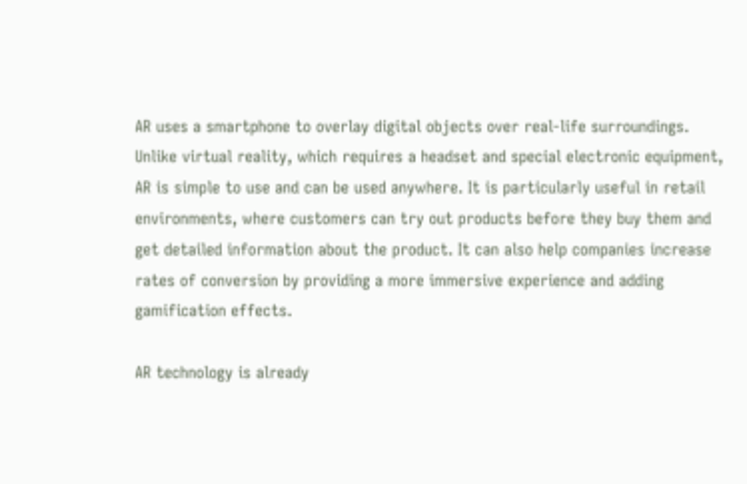AR uses a smartphone to overlay digital objects over real-life surroundings. Unlike virtual reality, which requires a headset and special electronic equipment, AR is simple to use and can be used anywhere. It is particularly useful in retail environments, where customers can try out products before they buy them and get detailed information about the product. It can also help companies increase rates of conversion by providing a more immersive experience and adding gamification effects.

AR technology is already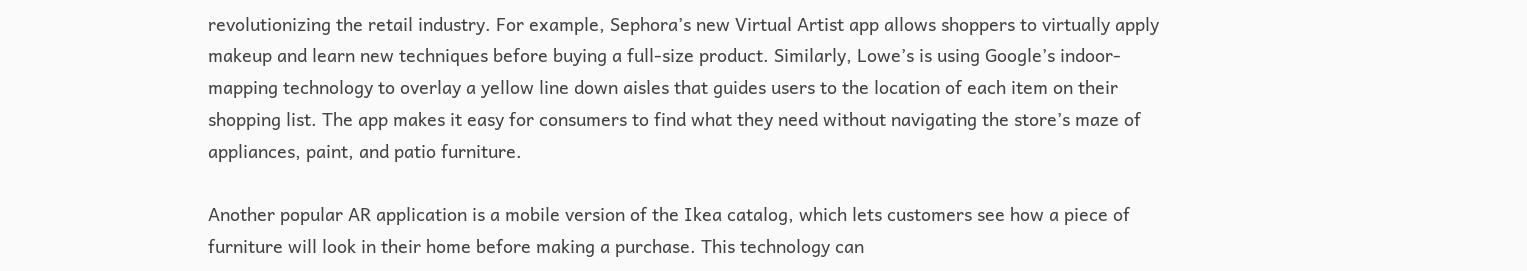revolutionizing the retail industry. For example, Sephora’s new Virtual Artist app allows shoppers to virtually apply makeup and learn new techniques before buying a full-size product. Similarly, Lowe’s is using Google’s indoor-mapping technology to overlay a yellow line down aisles that guides users to the location of each item on their shopping list. The app makes it easy for consumers to find what they need without navigating the store’s maze of appliances, paint, and patio furniture.

Another popular AR application is a mobile version of the Ikea catalog, which lets customers see how a piece of furniture will look in their home before making a purchase. This technology can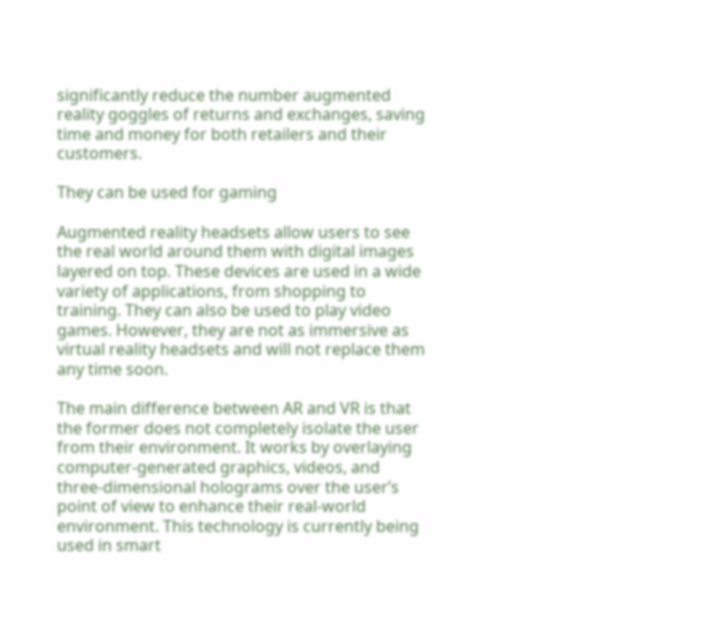significantly reduce the number augmented reality goggles of returns and exchanges, saving time and money for both retailers and their customers.

They can be used for gaming

Augmented reality headsets allow users to see the real world around them with digital images layered on top. These devices are used in a wide variety of applications, from shopping to training. They can also be used to play video games. However, they are not as immersive as virtual reality headsets and will not replace them any time soon.

The main difference between AR and VR is that the former does not completely isolate the user from their environment. It works by overlaying computer-generated graphics, videos, and three-dimensional holograms over the user’s point of view to enhance their real-world environment. This technology is currently being used in smart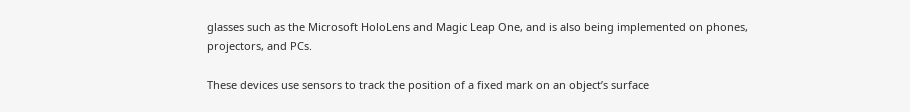glasses such as the Microsoft HoloLens and Magic Leap One, and is also being implemented on phones, projectors, and PCs.

These devices use sensors to track the position of a fixed mark on an object’s surface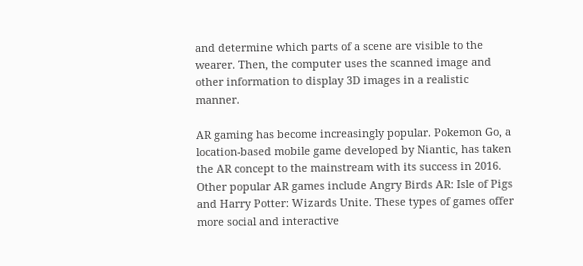and determine which parts of a scene are visible to the wearer. Then, the computer uses the scanned image and other information to display 3D images in a realistic manner.

AR gaming has become increasingly popular. Pokemon Go, a location-based mobile game developed by Niantic, has taken the AR concept to the mainstream with its success in 2016. Other popular AR games include Angry Birds AR: Isle of Pigs and Harry Potter: Wizards Unite. These types of games offer more social and interactive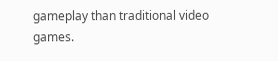gameplay than traditional video games.